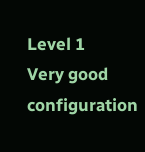Level 1
Very good configuration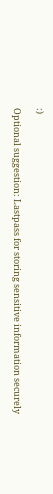:)

Optional suggestion: Lastpass for storing sensitive information securely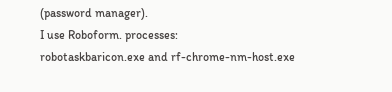(password manager).
I use Roboform. processes:
robotaskbaricon.exe and rf-chrome-nm-host.exe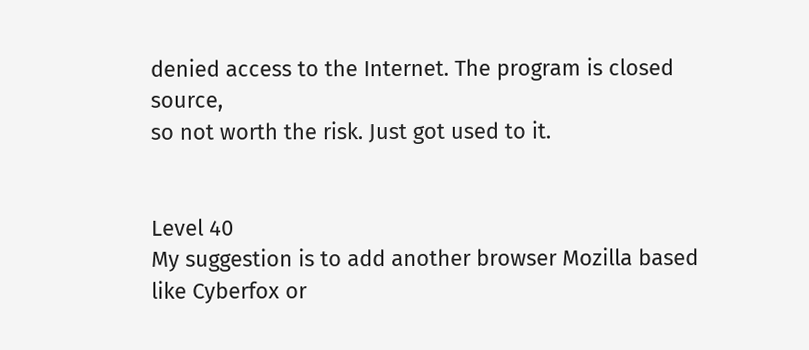denied access to the Internet. The program is closed source,
so not worth the risk. Just got used to it.


Level 40
My suggestion is to add another browser Mozilla based like Cyberfox or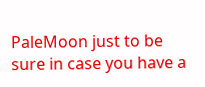PaleMoon just to be sure in case you have a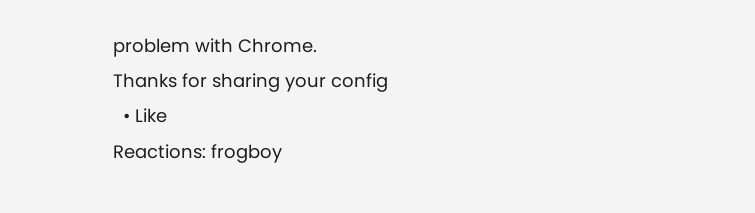problem with Chrome.
Thanks for sharing your config
  • Like
Reactions: frogboy